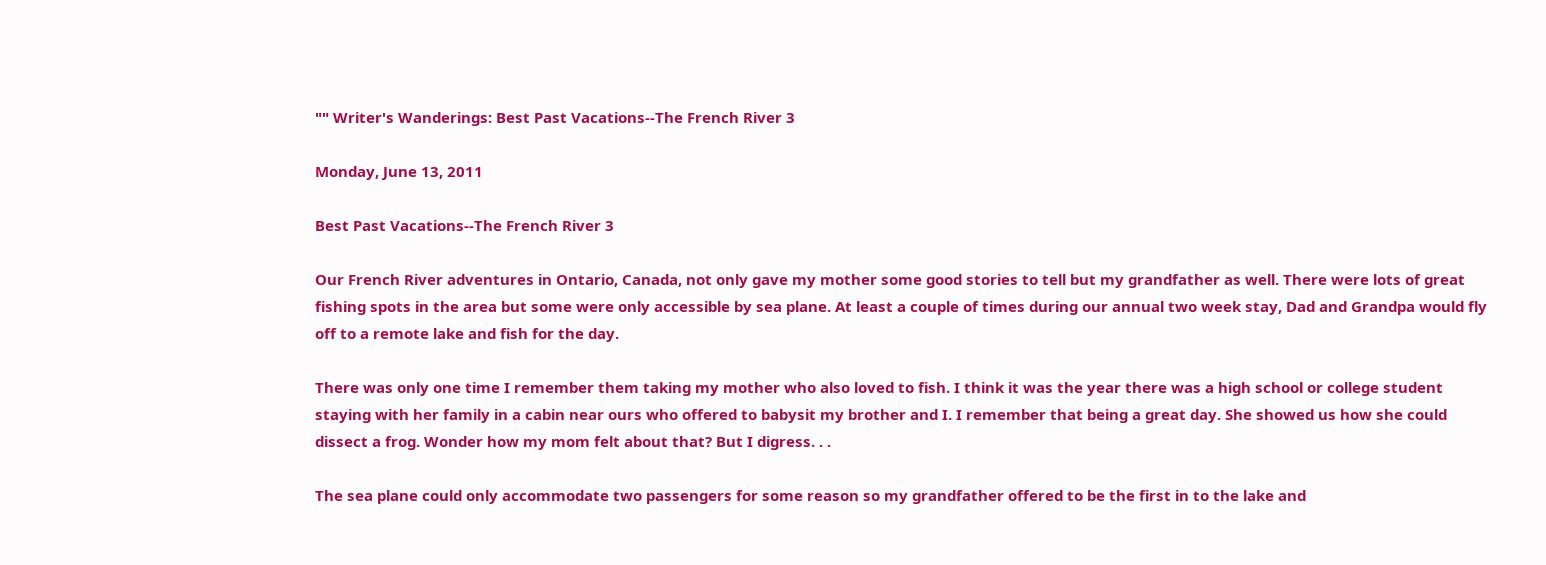"" Writer's Wanderings: Best Past Vacations--The French River 3

Monday, June 13, 2011

Best Past Vacations--The French River 3

Our French River adventures in Ontario, Canada, not only gave my mother some good stories to tell but my grandfather as well. There were lots of great fishing spots in the area but some were only accessible by sea plane. At least a couple of times during our annual two week stay, Dad and Grandpa would fly off to a remote lake and fish for the day.

There was only one time I remember them taking my mother who also loved to fish. I think it was the year there was a high school or college student staying with her family in a cabin near ours who offered to babysit my brother and I. I remember that being a great day. She showed us how she could dissect a frog. Wonder how my mom felt about that? But I digress. . .

The sea plane could only accommodate two passengers for some reason so my grandfather offered to be the first in to the lake and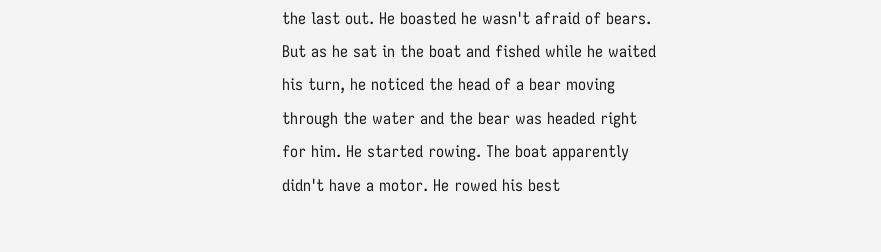the last out. He boasted he wasn't afraid of bears. But as he sat in the boat and fished while he waited his turn, he noticed the head of a bear moving through the water and the bear was headed right for him. He started rowing. The boat apparently didn't have a motor. He rowed his best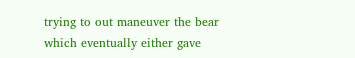trying to out maneuver the bear which eventually either gave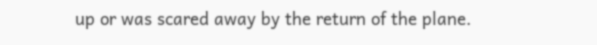up or was scared away by the return of the plane.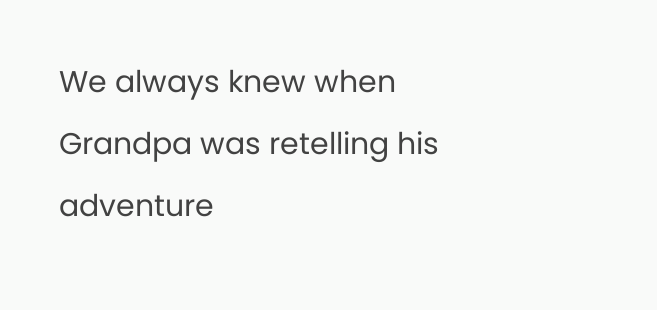We always knew when Grandpa was retelling his adventure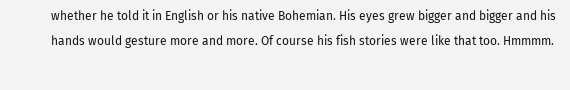whether he told it in English or his native Bohemian. His eyes grew bigger and bigger and his hands would gesture more and more. Of course his fish stories were like that too. Hmmmm.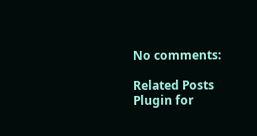No comments:

Related Posts Plugin for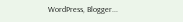WordPress, Blogger...